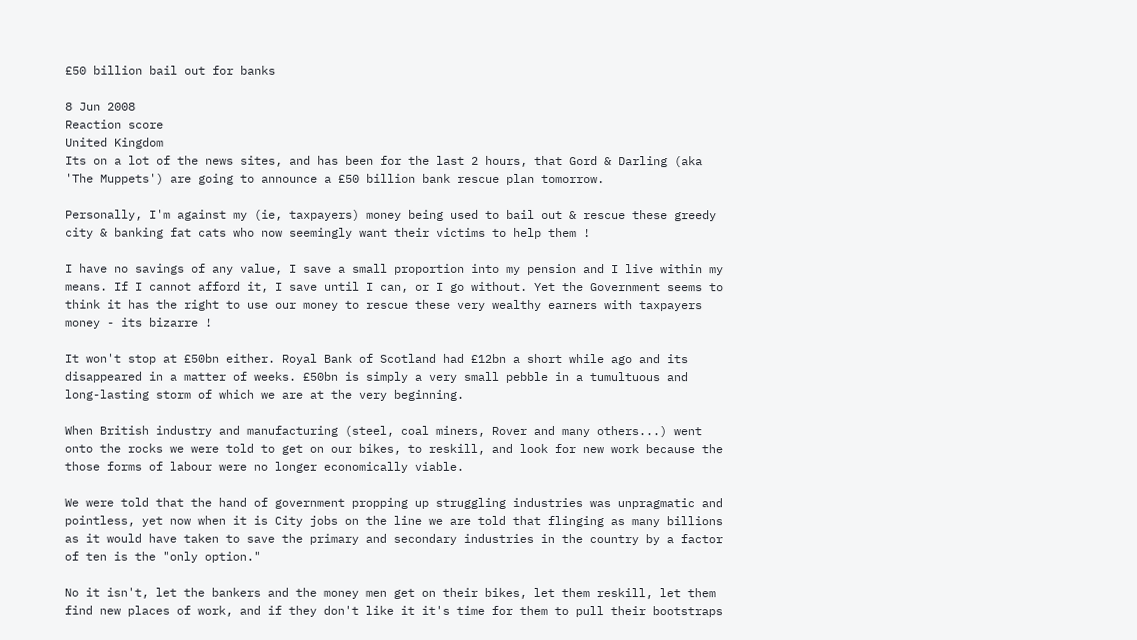£50 billion bail out for banks

8 Jun 2008
Reaction score
United Kingdom
Its on a lot of the news sites, and has been for the last 2 hours, that Gord & Darling (aka 'The Muppets') are going to announce a £50 billion bank rescue plan tomorrow.

Personally, I'm against my (ie, taxpayers) money being used to bail out & rescue these greedy city & banking fat cats who now seemingly want their victims to help them !

I have no savings of any value, I save a small proportion into my pension and I live within my means. If I cannot afford it, I save until I can, or I go without. Yet the Government seems to think it has the right to use our money to rescue these very wealthy earners with taxpayers money - its bizarre !

It won't stop at £50bn either. Royal Bank of Scotland had £12bn a short while ago and its disappeared in a matter of weeks. £50bn is simply a very small pebble in a tumultuous and long-lasting storm of which we are at the very beginning.

When British industry and manufacturing (steel, coal miners, Rover and many others...) went onto the rocks we were told to get on our bikes, to reskill, and look for new work because the those forms of labour were no longer economically viable.

We were told that the hand of government propping up struggling industries was unpragmatic and pointless, yet now when it is City jobs on the line we are told that flinging as many billions as it would have taken to save the primary and secondary industries in the country by a factor of ten is the "only option."

No it isn't, let the bankers and the money men get on their bikes, let them reskill, let them find new places of work, and if they don't like it it's time for them to pull their bootstraps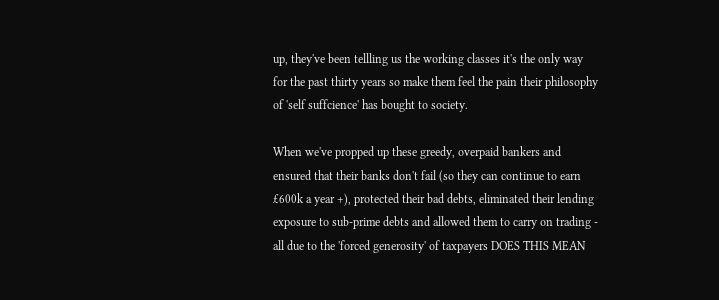up, they've been tellling us the working classes it's the only way for the past thirty years so make them feel the pain their philosophy of 'self suffcience' has bought to society.

When we've propped up these greedy, overpaid bankers and ensured that their banks don't fail (so they can continue to earn £600k a year +), protected their bad debts, eliminated their lending exposure to sub-prime debts and allowed them to carry on trading - all due to the 'forced generosity' of taxpayers DOES THIS MEAN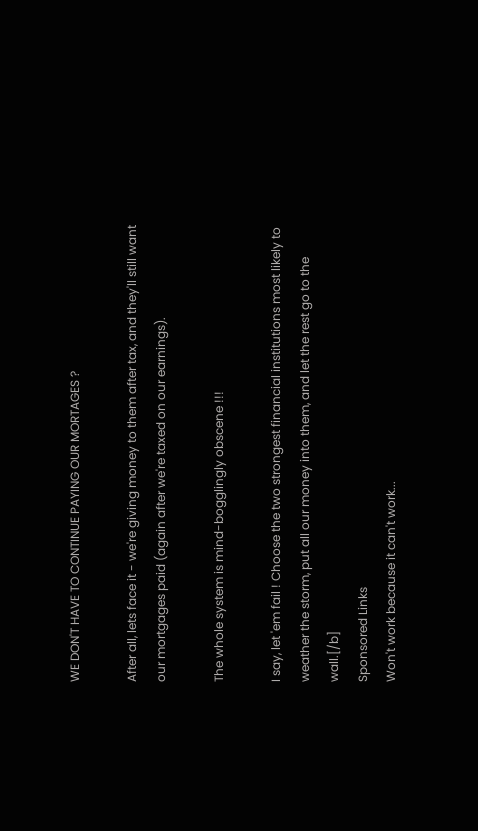WE DON'T HAVE TO CONTINUE PAYING OUR MORTAGES ?

After all, lets face it - we're giving money to them after tax, and they'll still want our mortgages paid (again after we're taxed on our earnings).

The whole system is mind-bogglingly obscene !!!

I say, let 'em fail ! Choose the two strongest financial institutions most likely to weather the storm, put all our money into them, and let the rest go to the wall.[/b]
Sponsored Links
Won't work because it can't work...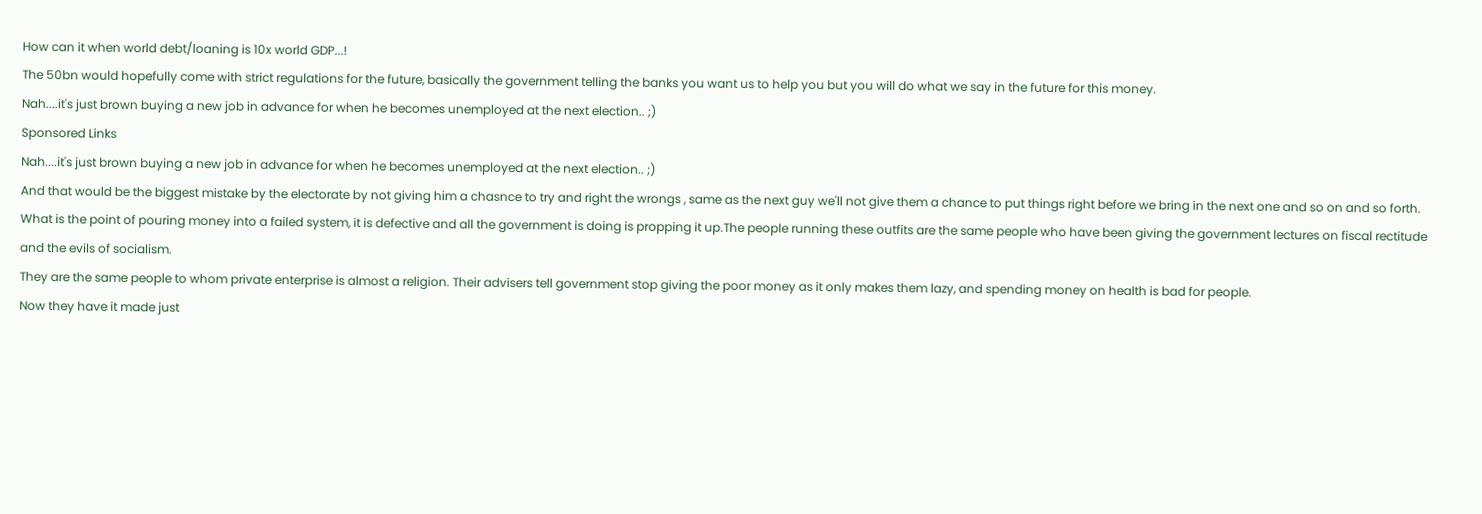How can it when world debt/loaning is 10x world GDP...!
The 50bn would hopefully come with strict regulations for the future, basically the government telling the banks you want us to help you but you will do what we say in the future for this money.
Nah....it's just brown buying a new job in advance for when he becomes unemployed at the next election.. ;)
Sponsored Links
Nah....it's just brown buying a new job in advance for when he becomes unemployed at the next election.. ;)
And that would be the biggest mistake by the electorate by not giving him a chasnce to try and right the wrongs , same as the next guy we'll not give them a chance to put things right before we bring in the next one and so on and so forth.
What is the point of pouring money into a failed system, it is defective and all the government is doing is propping it up.The people running these outfits are the same people who have been giving the government lectures on fiscal rectitude and the evils of socialism.
They are the same people to whom private enterprise is almost a religion. Their advisers tell government stop giving the poor money as it only makes them lazy, and spending money on health is bad for people.
Now they have it made just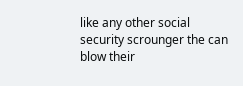like any other social security scrounger the can blow their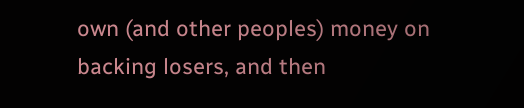own (and other peoples) money on backing losers, and then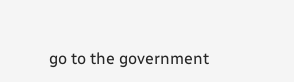go to the government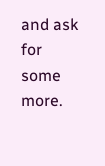and ask for some more.